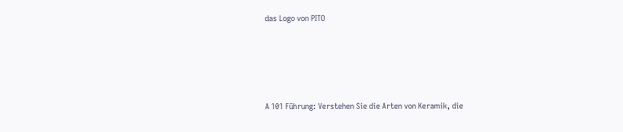das Logo von PITO





A 101 Führung: Verstehen Sie die Arten von Keramik, die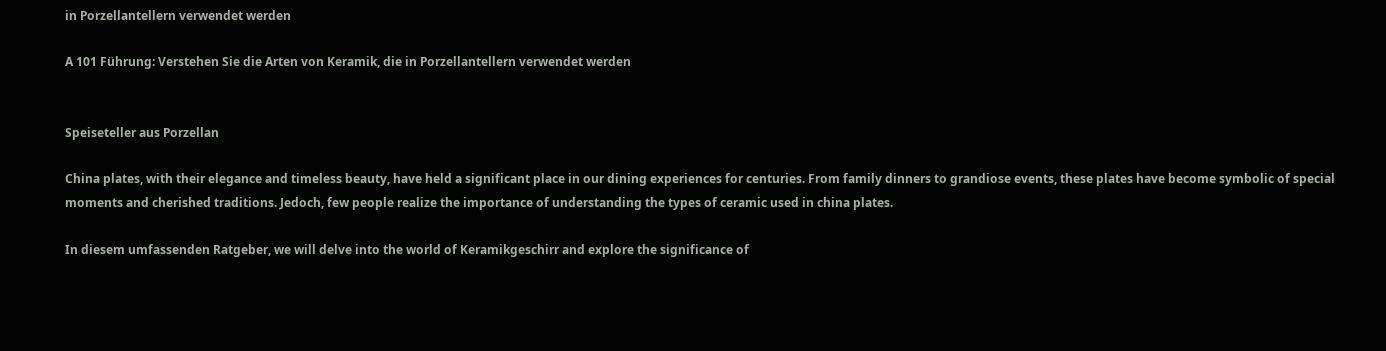in Porzellantellern verwendet werden

A 101 Führung: Verstehen Sie die Arten von Keramik, die in Porzellantellern verwendet werden


Speiseteller aus Porzellan

China plates, with their elegance and timeless beauty, have held a significant place in our dining experiences for centuries. From family dinners to grandiose events, these plates have become symbolic of special moments and cherished traditions. Jedoch, few people realize the importance of understanding the types of ceramic used in china plates.

In diesem umfassenden Ratgeber, we will delve into the world of Keramikgeschirr and explore the significance of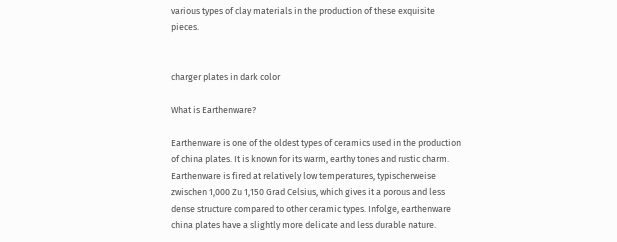various types of clay materials in the production of these exquisite pieces.


charger plates in dark color

What is Earthenware?

Earthenware is one of the oldest types of ceramics used in the production of china plates. It is known for its warm, earthy tones and rustic charm. Earthenware is fired at relatively low temperatures, typischerweise zwischen 1,000 Zu 1,150 Grad Celsius, which gives it a porous and less dense structure compared to other ceramic types. Infolge, earthenware china plates have a slightly more delicate and less durable nature.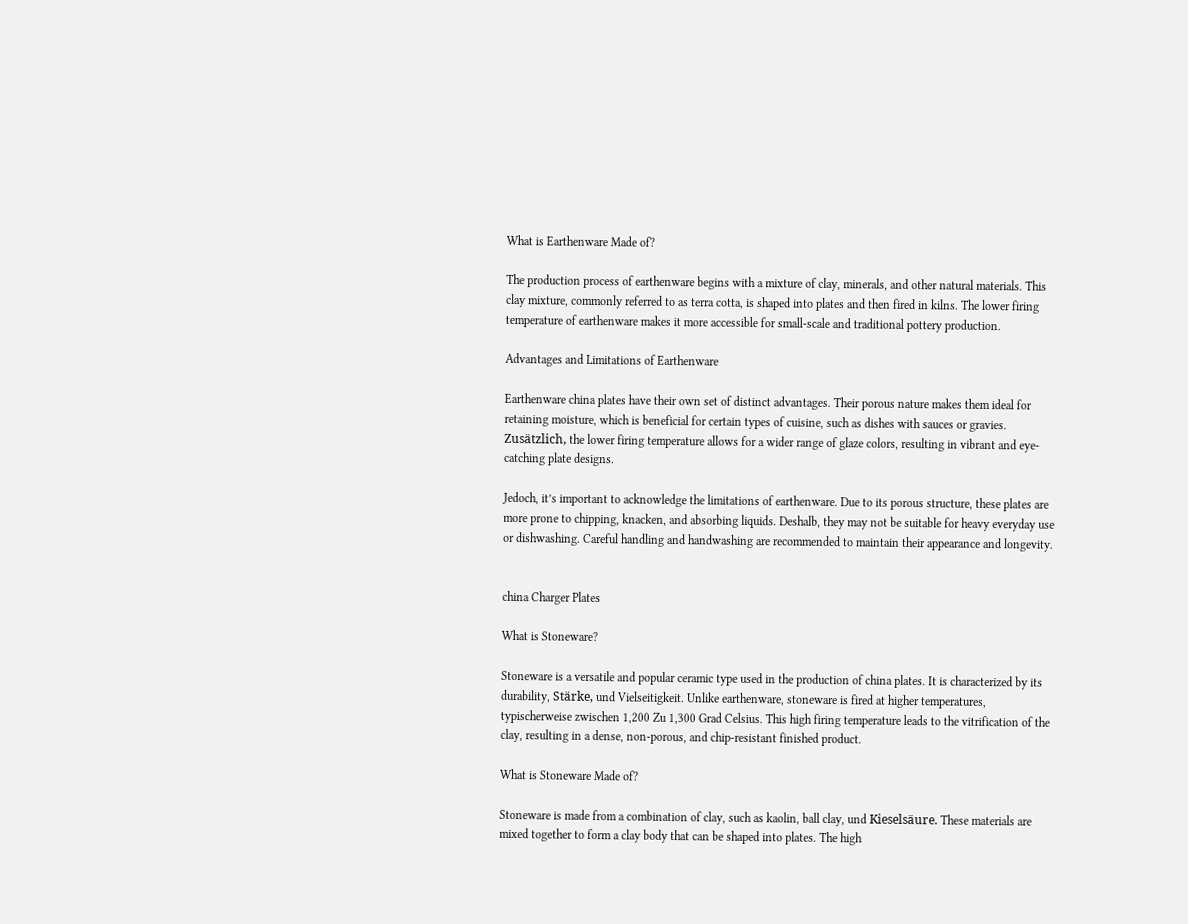What is Earthenware Made of?

The production process of earthenware begins with a mixture of clay, minerals, and other natural materials. This clay mixture, commonly referred to as terra cotta, is shaped into plates and then fired in kilns. The lower firing temperature of earthenware makes it more accessible for small-scale and traditional pottery production.

Advantages and Limitations of Earthenware

Earthenware china plates have their own set of distinct advantages. Their porous nature makes them ideal for retaining moisture, which is beneficial for certain types of cuisine, such as dishes with sauces or gravies. Zusätzlich, the lower firing temperature allows for a wider range of glaze colors, resulting in vibrant and eye-catching plate designs.

Jedoch, it’s important to acknowledge the limitations of earthenware. Due to its porous structure, these plates are more prone to chipping, knacken, and absorbing liquids. Deshalb, they may not be suitable for heavy everyday use or dishwashing. Careful handling and handwashing are recommended to maintain their appearance and longevity.


china Charger Plates

What is Stoneware?

Stoneware is a versatile and popular ceramic type used in the production of china plates. It is characterized by its durability, Stärke, und Vielseitigkeit. Unlike earthenware, stoneware is fired at higher temperatures, typischerweise zwischen 1,200 Zu 1,300 Grad Celsius. This high firing temperature leads to the vitrification of the clay, resulting in a dense, non-porous, and chip-resistant finished product.

What is Stoneware Made of?

Stoneware is made from a combination of clay, such as kaolin, ball clay, und Kieselsäure. These materials are mixed together to form a clay body that can be shaped into plates. The high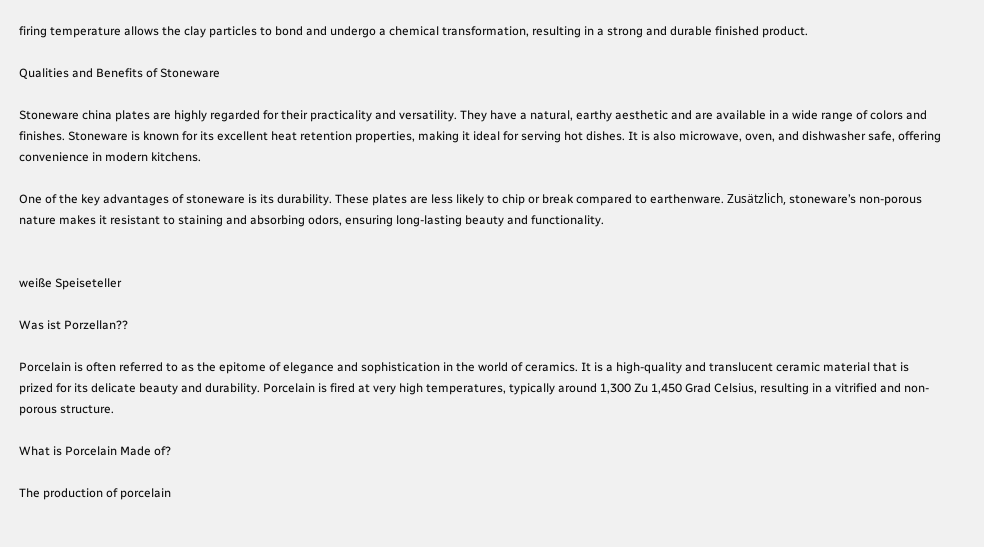firing temperature allows the clay particles to bond and undergo a chemical transformation, resulting in a strong and durable finished product.

Qualities and Benefits of Stoneware

Stoneware china plates are highly regarded for their practicality and versatility. They have a natural, earthy aesthetic and are available in a wide range of colors and finishes. Stoneware is known for its excellent heat retention properties, making it ideal for serving hot dishes. It is also microwave, oven, and dishwasher safe, offering convenience in modern kitchens.

One of the key advantages of stoneware is its durability. These plates are less likely to chip or break compared to earthenware. Zusätzlich, stoneware’s non-porous nature makes it resistant to staining and absorbing odors, ensuring long-lasting beauty and functionality.


weiße Speiseteller

Was ist Porzellan??

Porcelain is often referred to as the epitome of elegance and sophistication in the world of ceramics. It is a high-quality and translucent ceramic material that is prized for its delicate beauty and durability. Porcelain is fired at very high temperatures, typically around 1,300 Zu 1,450 Grad Celsius, resulting in a vitrified and non-porous structure.

What is Porcelain Made of?

The production of porcelain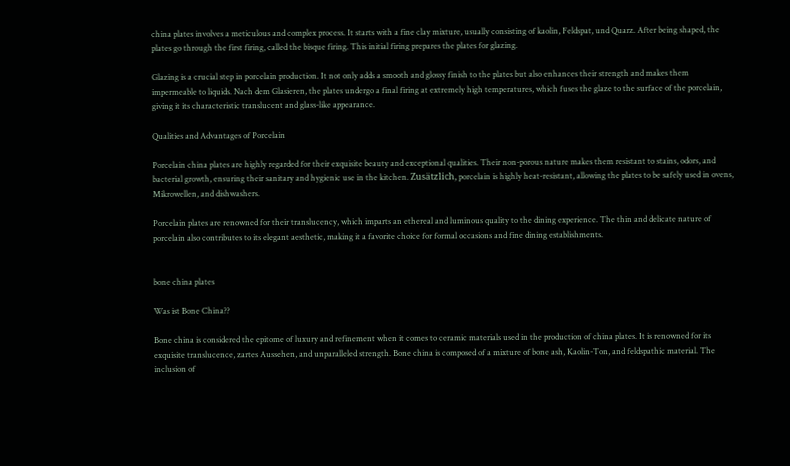china plates involves a meticulous and complex process. It starts with a fine clay mixture, usually consisting of kaolin, Feldspat, und Quarz. After being shaped, the plates go through the first firing, called the bisque firing. This initial firing prepares the plates for glazing.

Glazing is a crucial step in porcelain production. It not only adds a smooth and glossy finish to the plates but also enhances their strength and makes them impermeable to liquids. Nach dem Glasieren, the plates undergo a final firing at extremely high temperatures, which fuses the glaze to the surface of the porcelain, giving it its characteristic translucent and glass-like appearance.

Qualities and Advantages of Porcelain

Porcelain china plates are highly regarded for their exquisite beauty and exceptional qualities. Their non-porous nature makes them resistant to stains, odors, and bacterial growth, ensuring their sanitary and hygienic use in the kitchen. Zusätzlich, porcelain is highly heat-resistant, allowing the plates to be safely used in ovens, Mikrowellen, and dishwashers.

Porcelain plates are renowned for their translucency, which imparts an ethereal and luminous quality to the dining experience. The thin and delicate nature of porcelain also contributes to its elegant aesthetic, making it a favorite choice for formal occasions and fine dining establishments.


bone china plates

Was ist Bone China??

Bone china is considered the epitome of luxury and refinement when it comes to ceramic materials used in the production of china plates. It is renowned for its exquisite translucence, zartes Aussehen, and unparalleled strength. Bone china is composed of a mixture of bone ash, Kaolin-Ton, and feldspathic material. The inclusion of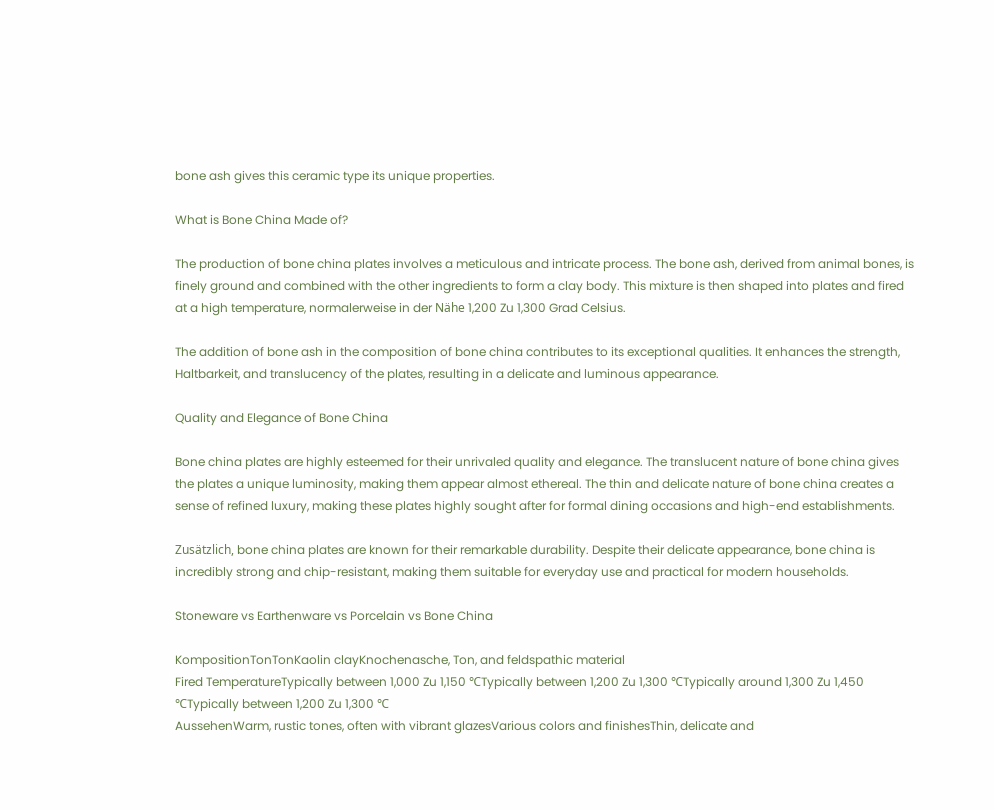bone ash gives this ceramic type its unique properties.

What is Bone China Made of?

The production of bone china plates involves a meticulous and intricate process. The bone ash, derived from animal bones, is finely ground and combined with the other ingredients to form a clay body. This mixture is then shaped into plates and fired at a high temperature, normalerweise in der Nähe 1,200 Zu 1,300 Grad Celsius.

The addition of bone ash in the composition of bone china contributes to its exceptional qualities. It enhances the strength, Haltbarkeit, and translucency of the plates, resulting in a delicate and luminous appearance.

Quality and Elegance of Bone China

Bone china plates are highly esteemed for their unrivaled quality and elegance. The translucent nature of bone china gives the plates a unique luminosity, making them appear almost ethereal. The thin and delicate nature of bone china creates a sense of refined luxury, making these plates highly sought after for formal dining occasions and high-end establishments.

Zusätzlich, bone china plates are known for their remarkable durability. Despite their delicate appearance, bone china is incredibly strong and chip-resistant, making them suitable for everyday use and practical for modern households.

Stoneware vs Earthenware vs Porcelain vs Bone China

KompositionTonTonKaolin clayKnochenasche, Ton, and feldspathic material
Fired TemperatureTypically between 1,000 Zu 1,150 ℃Typically between 1,200 Zu 1,300 ℃Typically around 1,300 Zu 1,450 ℃Typically between 1,200 Zu 1,300 ℃
AussehenWarm, rustic tones, often with vibrant glazesVarious colors and finishesThin, delicate and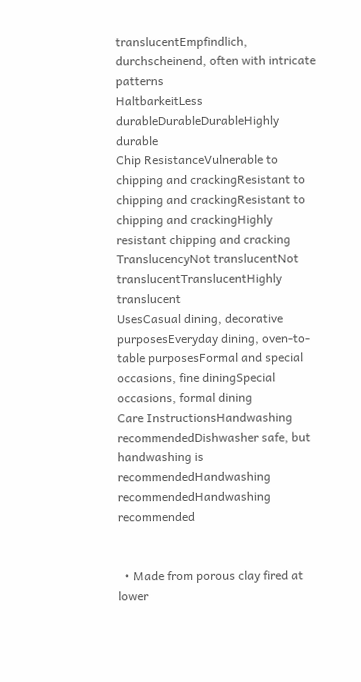translucentEmpfindlich, durchscheinend, often with intricate patterns
HaltbarkeitLess durableDurableDurableHighly durable
Chip ResistanceVulnerable to chipping and crackingResistant to chipping and crackingResistant to chipping and crackingHighly resistant chipping and cracking
TranslucencyNot translucentNot translucentTranslucentHighly translucent
UsesCasual dining, decorative purposesEveryday dining, oven-to-table purposesFormal and special occasions, fine diningSpecial occasions, formal dining
Care InstructionsHandwashing recommendedDishwasher safe, but handwashing is recommendedHandwashing recommendedHandwashing recommended


  • Made from porous clay fired at lower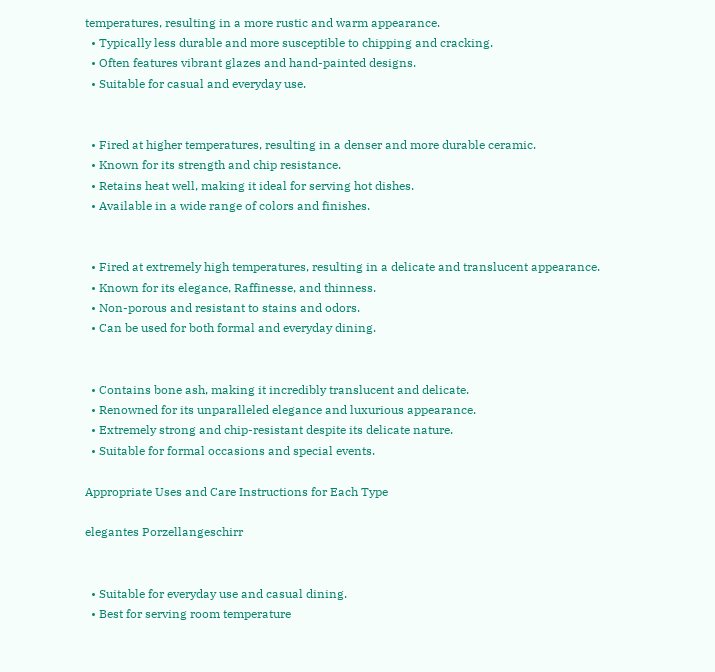temperatures, resulting in a more rustic and warm appearance.
  • Typically less durable and more susceptible to chipping and cracking.
  • Often features vibrant glazes and hand-painted designs.
  • Suitable for casual and everyday use.


  • Fired at higher temperatures, resulting in a denser and more durable ceramic.
  • Known for its strength and chip resistance.
  • Retains heat well, making it ideal for serving hot dishes.
  • Available in a wide range of colors and finishes.


  • Fired at extremely high temperatures, resulting in a delicate and translucent appearance.
  • Known for its elegance, Raffinesse, and thinness.
  • Non-porous and resistant to stains and odors.
  • Can be used for both formal and everyday dining.


  • Contains bone ash, making it incredibly translucent and delicate.
  • Renowned for its unparalleled elegance and luxurious appearance.
  • Extremely strong and chip-resistant despite its delicate nature.
  • Suitable for formal occasions and special events.

Appropriate Uses and Care Instructions for Each Type

elegantes Porzellangeschirr


  • Suitable for everyday use and casual dining.
  • Best for serving room temperature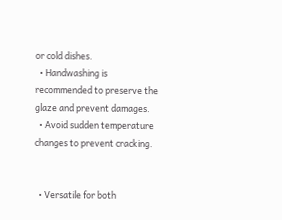or cold dishes.
  • Handwashing is recommended to preserve the glaze and prevent damages.
  • Avoid sudden temperature changes to prevent cracking.


  • Versatile for both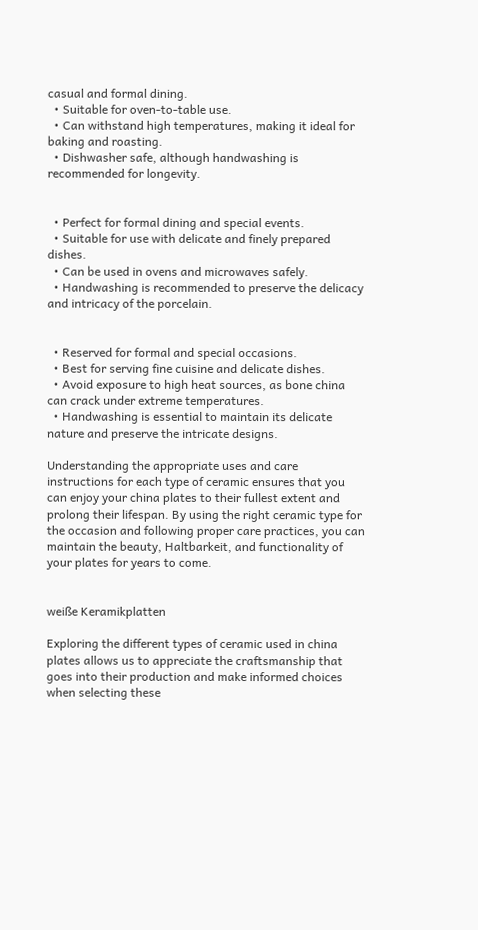casual and formal dining.
  • Suitable for oven-to-table use.
  • Can withstand high temperatures, making it ideal for baking and roasting.
  • Dishwasher safe, although handwashing is recommended for longevity.


  • Perfect for formal dining and special events.
  • Suitable for use with delicate and finely prepared dishes.
  • Can be used in ovens and microwaves safely.
  • Handwashing is recommended to preserve the delicacy and intricacy of the porcelain.


  • Reserved for formal and special occasions.
  • Best for serving fine cuisine and delicate dishes.
  • Avoid exposure to high heat sources, as bone china can crack under extreme temperatures.
  • Handwashing is essential to maintain its delicate nature and preserve the intricate designs.

Understanding the appropriate uses and care instructions for each type of ceramic ensures that you can enjoy your china plates to their fullest extent and prolong their lifespan. By using the right ceramic type for the occasion and following proper care practices, you can maintain the beauty, Haltbarkeit, and functionality of your plates for years to come.


weiße Keramikplatten

Exploring the different types of ceramic used in china plates allows us to appreciate the craftsmanship that goes into their production and make informed choices when selecting these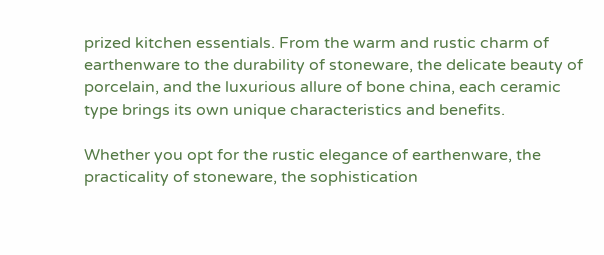prized kitchen essentials. From the warm and rustic charm of earthenware to the durability of stoneware, the delicate beauty of porcelain, and the luxurious allure of bone china, each ceramic type brings its own unique characteristics and benefits.

Whether you opt for the rustic elegance of earthenware, the practicality of stoneware, the sophistication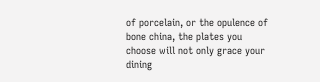of porcelain, or the opulence of bone china, the plates you choose will not only grace your dining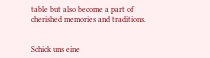table but also become a part of cherished memories and traditions.


Schick uns eine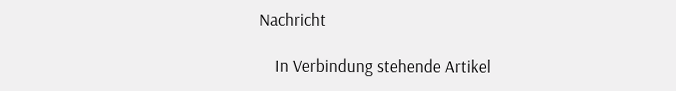Nachricht

    In Verbindung stehende Artikel